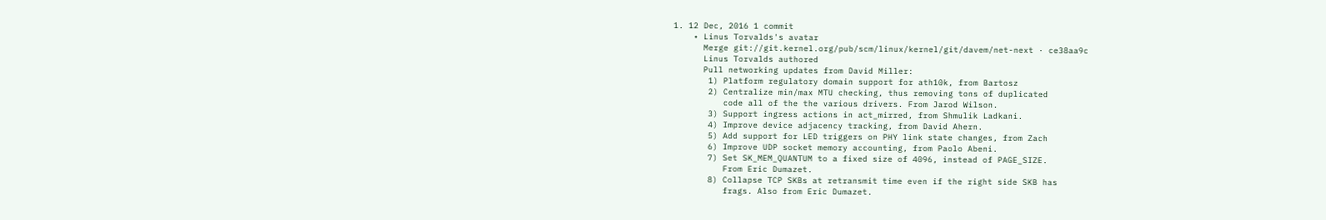1. 12 Dec, 2016 1 commit
    • Linus Torvalds's avatar
      Merge git://git.kernel.org/pub/scm/linux/kernel/git/davem/net-next · ce38aa9c
      Linus Torvalds authored
      Pull networking updates from David Miller:
       1) Platform regulatory domain support for ath10k, from Bartosz
       2) Centralize min/max MTU checking, thus removing tons of duplicated
          code all of the the various drivers. From Jarod Wilson.
       3) Support ingress actions in act_mirred, from Shmulik Ladkani.
       4) Improve device adjacency tracking, from David Ahern.
       5) Add support for LED triggers on PHY link state changes, from Zach
       6) Improve UDP socket memory accounting, from Paolo Abeni.
       7) Set SK_MEM_QUANTUM to a fixed size of 4096, instead of PAGE_SIZE.
          From Eric Dumazet.
       8) Collapse TCP SKBs at retransmit time even if the right side SKB has
          frags. Also from Eric Dumazet.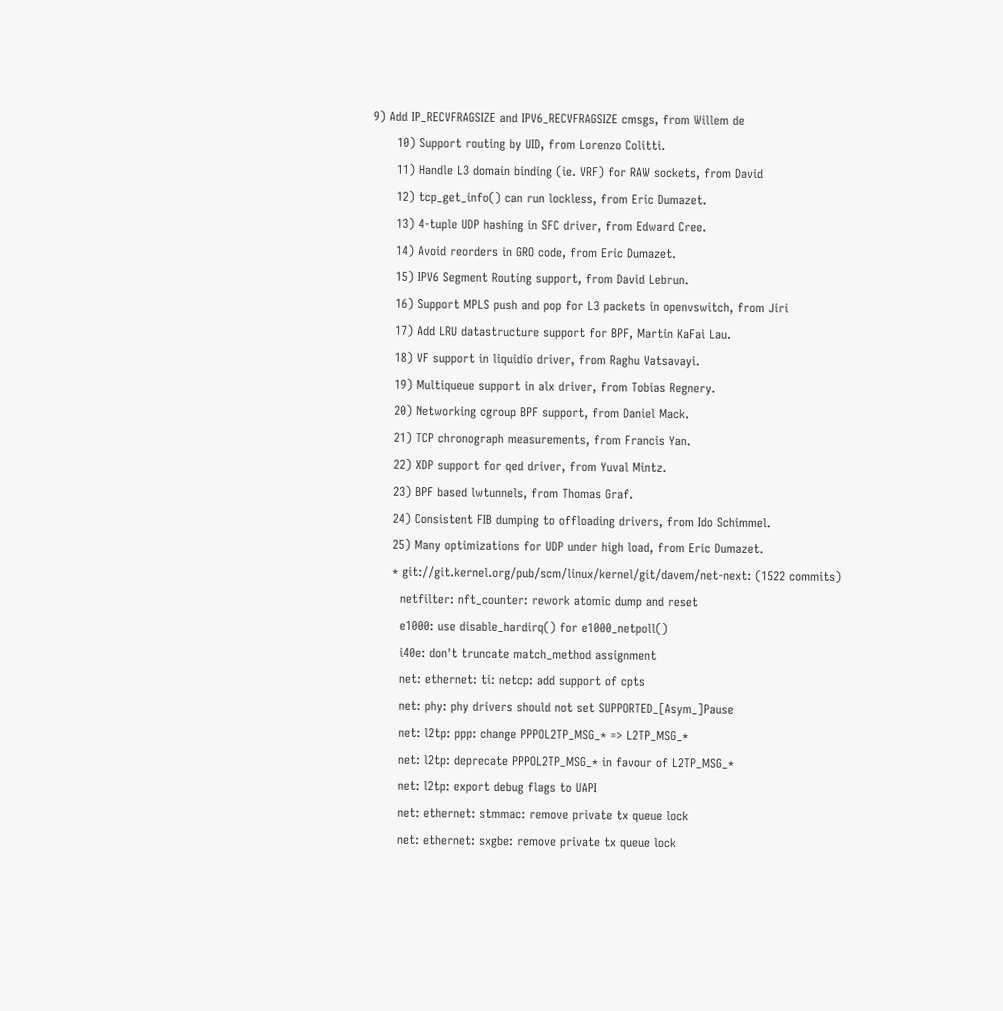9) Add IP_RECVFRAGSIZE and IPV6_RECVFRAGSIZE cmsgs, from Willem de
      10) Support routing by UID, from Lorenzo Colitti.
      11) Handle L3 domain binding (ie. VRF) for RAW sockets, from David
      12) tcp_get_info() can run lockless, from Eric Dumazet.
      13) 4-tuple UDP hashing in SFC driver, from Edward Cree.
      14) Avoid reorders in GRO code, from Eric Dumazet.
      15) IPV6 Segment Routing support, from David Lebrun.
      16) Support MPLS push and pop for L3 packets in openvswitch, from Jiri
      17) Add LRU datastructure support for BPF, Martin KaFai Lau.
      18) VF support in liquidio driver, from Raghu Vatsavayi.
      19) Multiqueue support in alx driver, from Tobias Regnery.
      20) Networking cgroup BPF support, from Daniel Mack.
      21) TCP chronograph measurements, from Francis Yan.
      22) XDP support for qed driver, from Yuval Mintz.
      23) BPF based lwtunnels, from Thomas Graf.
      24) Consistent FIB dumping to offloading drivers, from Ido Schimmel.
      25) Many optimizations for UDP under high load, from Eric Dumazet.
      * git://git.kernel.org/pub/scm/linux/kernel/git/davem/net-next: (1522 commits)
        netfilter: nft_counter: rework atomic dump and reset
        e1000: use disable_hardirq() for e1000_netpoll()
        i40e: don't truncate match_method assignment
        net: ethernet: ti: netcp: add support of cpts
        net: phy: phy drivers should not set SUPPORTED_[Asym_]Pause
        net: l2tp: ppp: change PPPOL2TP_MSG_* => L2TP_MSG_*
        net: l2tp: deprecate PPPOL2TP_MSG_* in favour of L2TP_MSG_*
        net: l2tp: export debug flags to UAPI
        net: ethernet: stmmac: remove private tx queue lock
        net: ethernet: sxgbe: remove private tx queue lock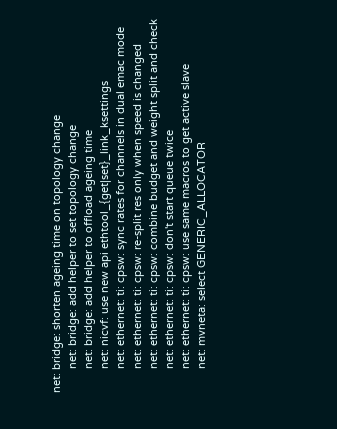net: bridge: shorten ageing time on topology change
        net: bridge: add helper to set topology change
        net: bridge: add helper to offload ageing time
        net: nicvf: use new api ethtool_{get|set}_link_ksettings
        net: ethernet: ti: cpsw: sync rates for channels in dual emac mode
        net: ethernet: ti: cpsw: re-split res only when speed is changed
        net: ethernet: ti: cpsw: combine budget and weight split and check
        net: ethernet: ti: cpsw: don't start queue twice
        net: ethernet: ti: cpsw: use same macros to get active slave
        net: mvneta: select GENERIC_ALLOCATOR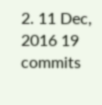2. 11 Dec, 2016 19 commits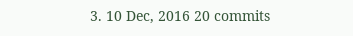3. 10 Dec, 2016 20 commits